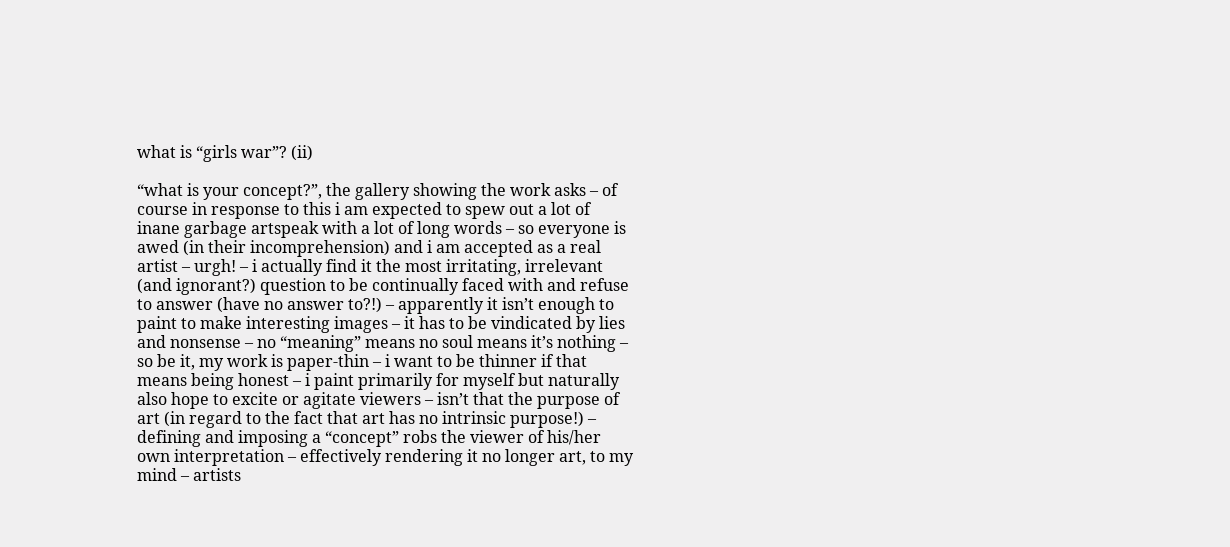what is “girls war”? (ii)

“what is your concept?”, the gallery showing the work asks – of course in response to this i am expected to spew out a lot of inane garbage artspeak with a lot of long words – so everyone is awed (in their incomprehension) and i am accepted as a real artist – urgh! – i actually find it the most irritating, irrelevant (and ignorant?) question to be continually faced with and refuse to answer (have no answer to?!) – apparently it isn’t enough to paint to make interesting images – it has to be vindicated by lies and nonsense – no “meaning” means no soul means it’s nothing – so be it, my work is paper-thin – i want to be thinner if that means being honest – i paint primarily for myself but naturally also hope to excite or agitate viewers – isn’t that the purpose of art (in regard to the fact that art has no intrinsic purpose!) – defining and imposing a “concept” robs the viewer of his/her own interpretation – effectively rendering it no longer art, to my mind – artists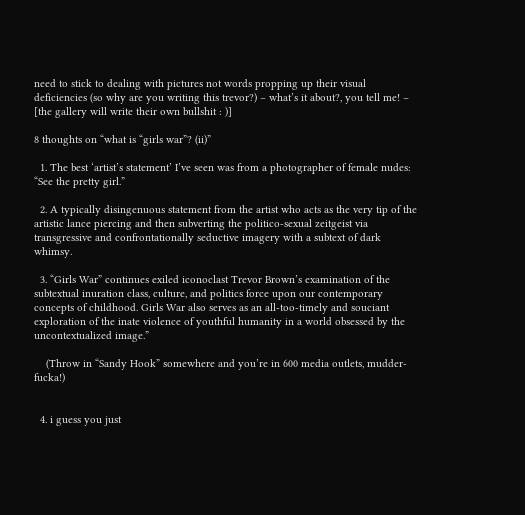need to stick to dealing with pictures not words propping up their visual deficiencies (so why are you writing this trevor?) – what’s it about?, you tell me! – [the gallery will write their own bullshit : )]

8 thoughts on “what is “girls war”? (ii)”

  1. The best ‘artist’s statement’ I’ve seen was from a photographer of female nudes: “See the pretty girl.”

  2. A typically disingenuous statement from the artist who acts as the very tip of the artistic lance piercing and then subverting the politico-sexual zeitgeist via transgressive and confrontationally seductive imagery with a subtext of dark whimsy.

  3. “Girls War” continues exiled iconoclast Trevor Brown’s examination of the subtextual inuration class, culture, and politics force upon our contemporary concepts of childhood. Girls War also serves as an all-too-timely and souciant exploration of the inate violence of youthful humanity in a world obsessed by the uncontextualized image.”

    (Throw in “Sandy Hook” somewhere and you’re in 600 media outlets, mudder-fucka!)


  4. i guess you just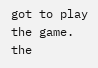got to play the game. the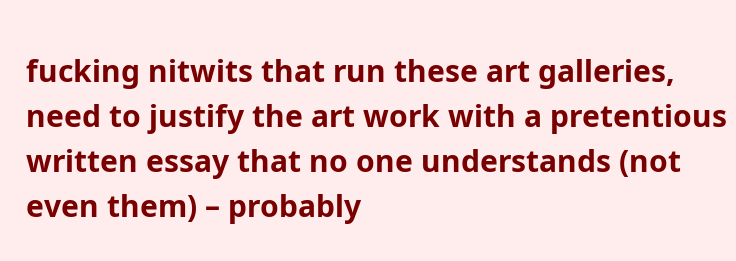fucking nitwits that run these art galleries, need to justify the art work with a pretentious written essay that no one understands (not even them) – probably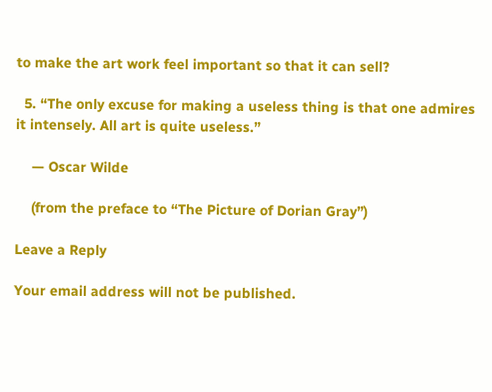to make the art work feel important so that it can sell?

  5. “The only excuse for making a useless thing is that one admires it intensely. All art is quite useless.”

    — Oscar Wilde

    (from the preface to “The Picture of Dorian Gray”)

Leave a Reply

Your email address will not be published.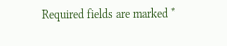Required fields are marked *